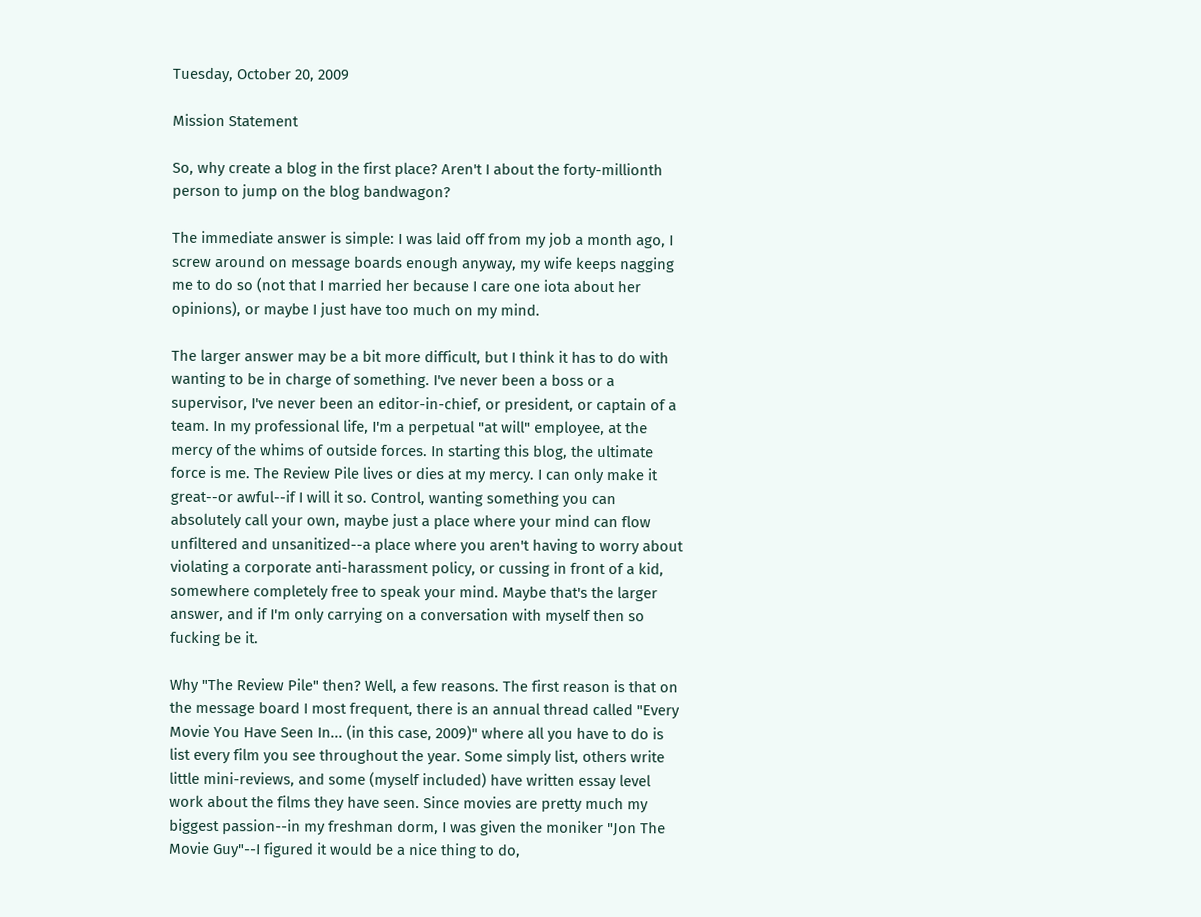Tuesday, October 20, 2009

Mission Statement

So, why create a blog in the first place? Aren't I about the forty-millionth person to jump on the blog bandwagon?

The immediate answer is simple: I was laid off from my job a month ago, I screw around on message boards enough anyway, my wife keeps nagging me to do so (not that I married her because I care one iota about her opinions), or maybe I just have too much on my mind.

The larger answer may be a bit more difficult, but I think it has to do with wanting to be in charge of something. I've never been a boss or a supervisor, I've never been an editor-in-chief, or president, or captain of a team. In my professional life, I'm a perpetual "at will" employee, at the mercy of the whims of outside forces. In starting this blog, the ultimate force is me. The Review Pile lives or dies at my mercy. I can only make it great--or awful--if I will it so. Control, wanting something you can absolutely call your own, maybe just a place where your mind can flow unfiltered and unsanitized--a place where you aren't having to worry about violating a corporate anti-harassment policy, or cussing in front of a kid, somewhere completely free to speak your mind. Maybe that's the larger answer, and if I'm only carrying on a conversation with myself then so fucking be it.

Why "The Review Pile" then? Well, a few reasons. The first reason is that on the message board I most frequent, there is an annual thread called "Every Movie You Have Seen In... (in this case, 2009)" where all you have to do is list every film you see throughout the year. Some simply list, others write little mini-reviews, and some (myself included) have written essay level work about the films they have seen. Since movies are pretty much my biggest passion--in my freshman dorm, I was given the moniker "Jon The Movie Guy"--I figured it would be a nice thing to do,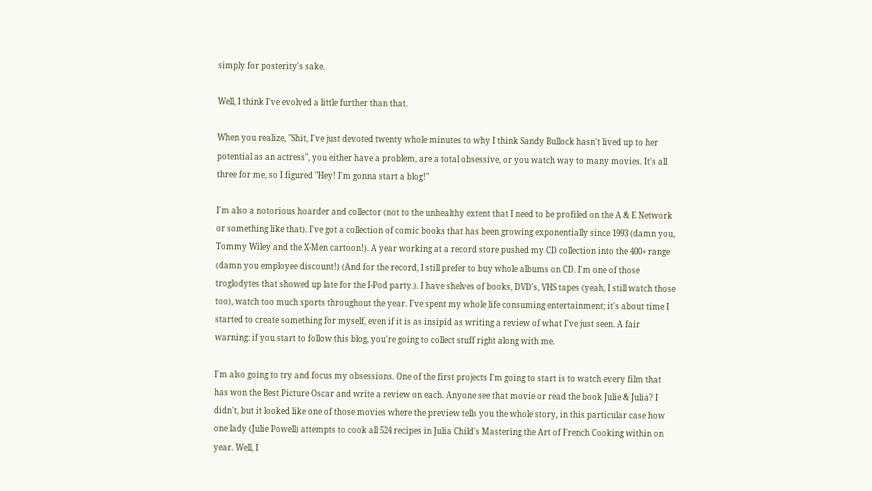simply for posterity's sake.

Well, I think I've evolved a little further than that.

When you realize, "Shit, I've just devoted twenty whole minutes to why I think Sandy Bullock hasn't lived up to her potential as an actress", you either have a problem, are a total obsessive, or you watch way to many movies. It's all three for me, so I figured "Hey! I'm gonna start a blog!"

I'm also a notorious hoarder and collector (not to the unhealthy extent that I need to be profiled on the A & E Network or something like that). I've got a collection of comic books that has been growing exponentially since 1993 (damn you, Tommy Wiley and the X-Men cartoon!). A year working at a record store pushed my CD collection into the 400+ range (damn you employee discount!) (And for the record, I still prefer to buy whole albums on CD. I'm one of those troglodytes that showed up late for the I-Pod party.). I have shelves of books, DVD's, VHS tapes (yeah, I still watch those too), watch too much sports throughout the year. I've spent my whole life consuming entertainment; it's about time I started to create something for myself, even if it is as insipid as writing a review of what I've just seen. A fair warning: if you start to follow this blog, you're going to collect stuff right along with me.

I'm also going to try and focus my obsessions. One of the first projects I'm going to start is to watch every film that has won the Best Picture Oscar and write a review on each. Anyone see that movie or read the book Julie & Julia? I didn't, but it looked like one of those movies where the preview tells you the whole story, in this particular case how one lady (Julie Powell) attempts to cook all 524 recipes in Julia Child's Mastering the Art of French Cooking within on year. Well, I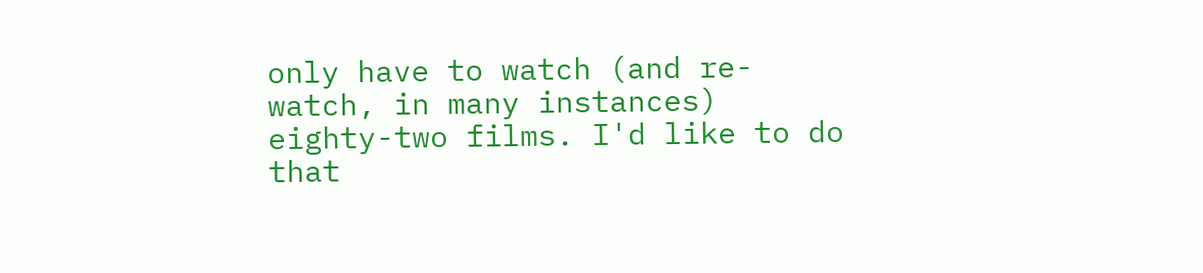only have to watch (and re-watch, in many instances) eighty-two films. I'd like to do that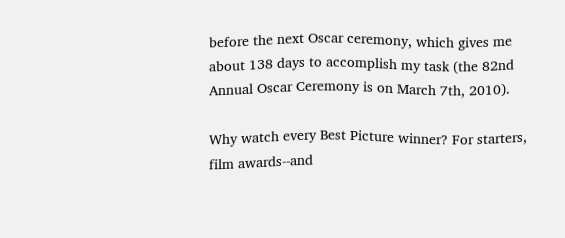before the next Oscar ceremony, which gives me about 138 days to accomplish my task (the 82nd Annual Oscar Ceremony is on March 7th, 2010).

Why watch every Best Picture winner? For starters, film awards--and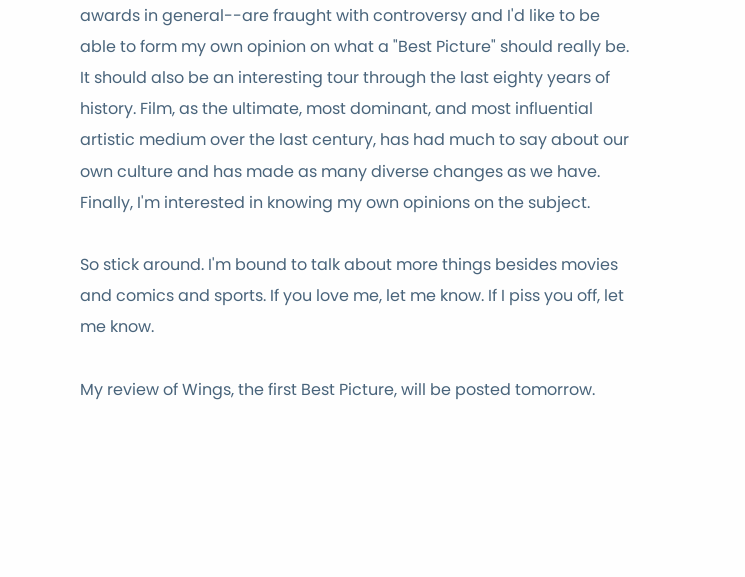awards in general--are fraught with controversy and I'd like to be able to form my own opinion on what a "Best Picture" should really be. It should also be an interesting tour through the last eighty years of history. Film, as the ultimate, most dominant, and most influential artistic medium over the last century, has had much to say about our own culture and has made as many diverse changes as we have. Finally, I'm interested in knowing my own opinions on the subject.

So stick around. I'm bound to talk about more things besides movies and comics and sports. If you love me, let me know. If I piss you off, let me know.

My review of Wings, the first Best Picture, will be posted tomorrow.